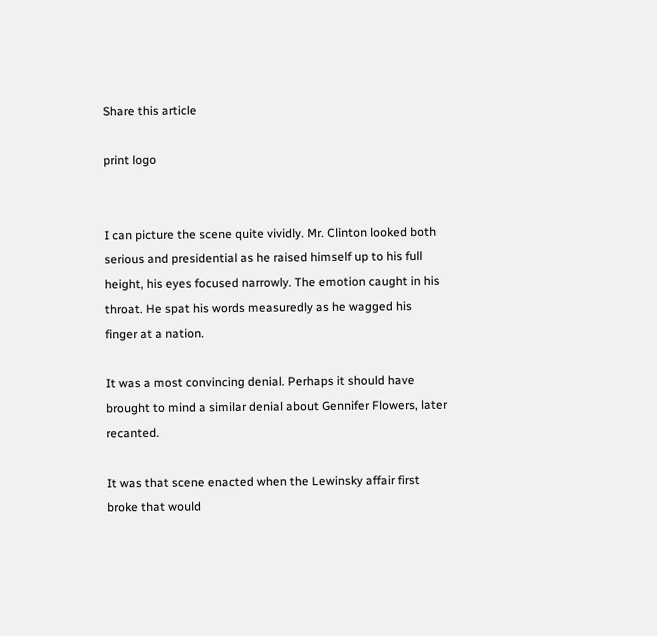Share this article

print logo


I can picture the scene quite vividly. Mr. Clinton looked both serious and presidential as he raised himself up to his full height, his eyes focused narrowly. The emotion caught in his throat. He spat his words measuredly as he wagged his finger at a nation.

It was a most convincing denial. Perhaps it should have brought to mind a similar denial about Gennifer Flowers, later recanted.

It was that scene enacted when the Lewinsky affair first broke that would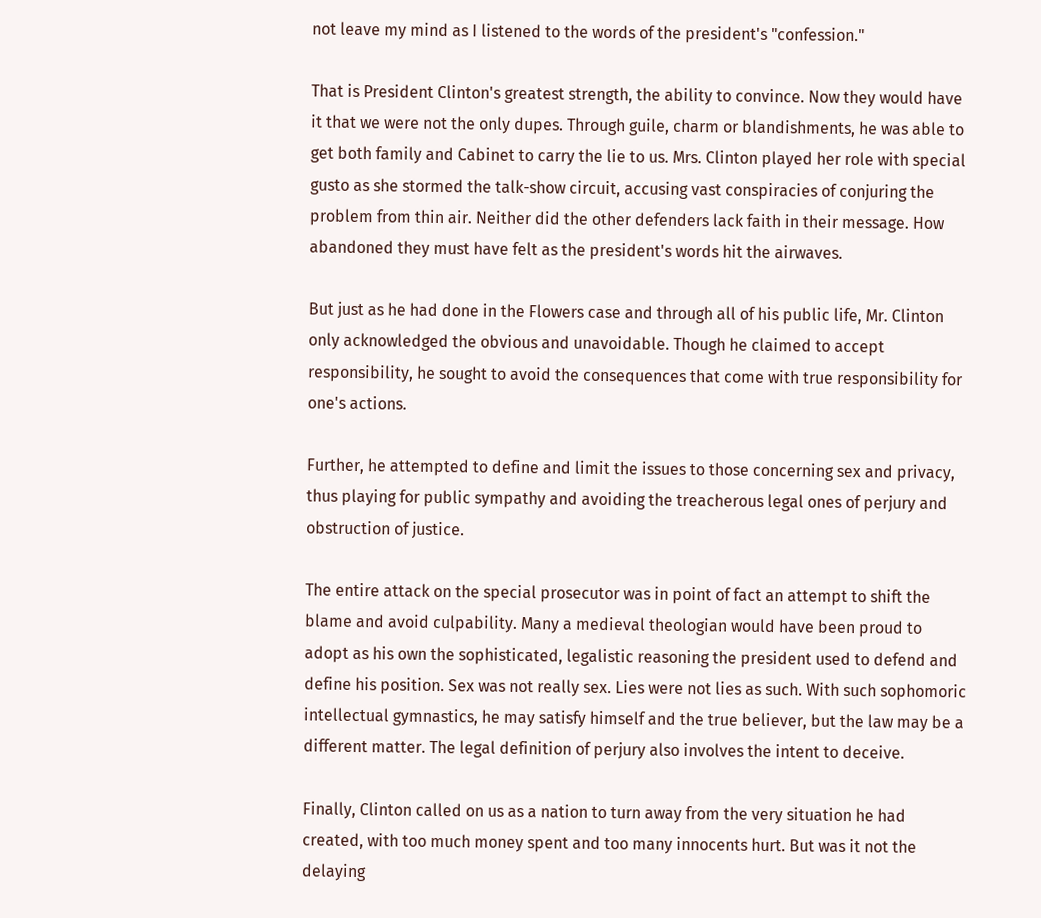not leave my mind as I listened to the words of the president's "confession."

That is President Clinton's greatest strength, the ability to convince. Now they would have it that we were not the only dupes. Through guile, charm or blandishments, he was able to get both family and Cabinet to carry the lie to us. Mrs. Clinton played her role with special gusto as she stormed the talk-show circuit, accusing vast conspiracies of conjuring the problem from thin air. Neither did the other defenders lack faith in their message. How abandoned they must have felt as the president's words hit the airwaves.

But just as he had done in the Flowers case and through all of his public life, Mr. Clinton only acknowledged the obvious and unavoidable. Though he claimed to accept responsibility, he sought to avoid the consequences that come with true responsibility for one's actions.

Further, he attempted to define and limit the issues to those concerning sex and privacy, thus playing for public sympathy and avoiding the treacherous legal ones of perjury and obstruction of justice.

The entire attack on the special prosecutor was in point of fact an attempt to shift the blame and avoid culpability. Many a medieval theologian would have been proud to adopt as his own the sophisticated, legalistic reasoning the president used to defend and define his position. Sex was not really sex. Lies were not lies as such. With such sophomoric intellectual gymnastics, he may satisfy himself and the true believer, but the law may be a different matter. The legal definition of perjury also involves the intent to deceive.

Finally, Clinton called on us as a nation to turn away from the very situation he had created, with too much money spent and too many innocents hurt. But was it not the delaying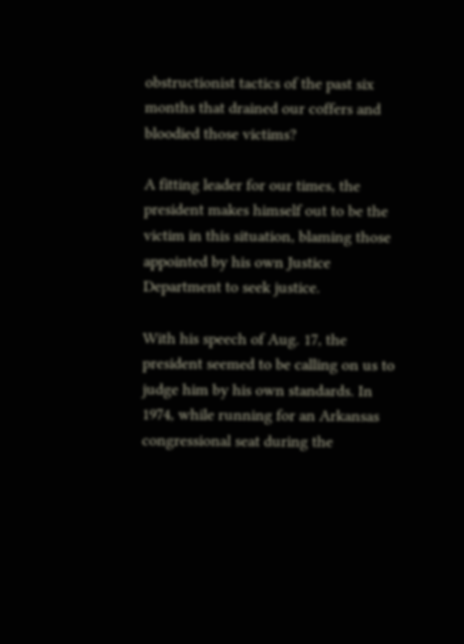obstructionist tactics of the past six months that drained our coffers and bloodied those victims?

A fitting leader for our times, the president makes himself out to be the victim in this situation, blaming those appointed by his own Justice Department to seek justice.

With his speech of Aug. 17, the president seemed to be calling on us to judge him by his own standards. In 1974, while running for an Arkansas congressional seat during the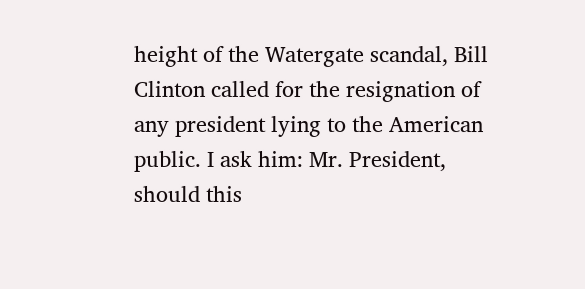height of the Watergate scandal, Bill Clinton called for the resignation of any president lying to the American public. I ask him: Mr. President, should this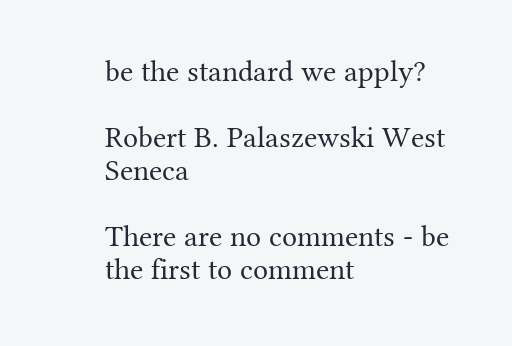be the standard we apply?

Robert B. Palaszewski West Seneca

There are no comments - be the first to comment